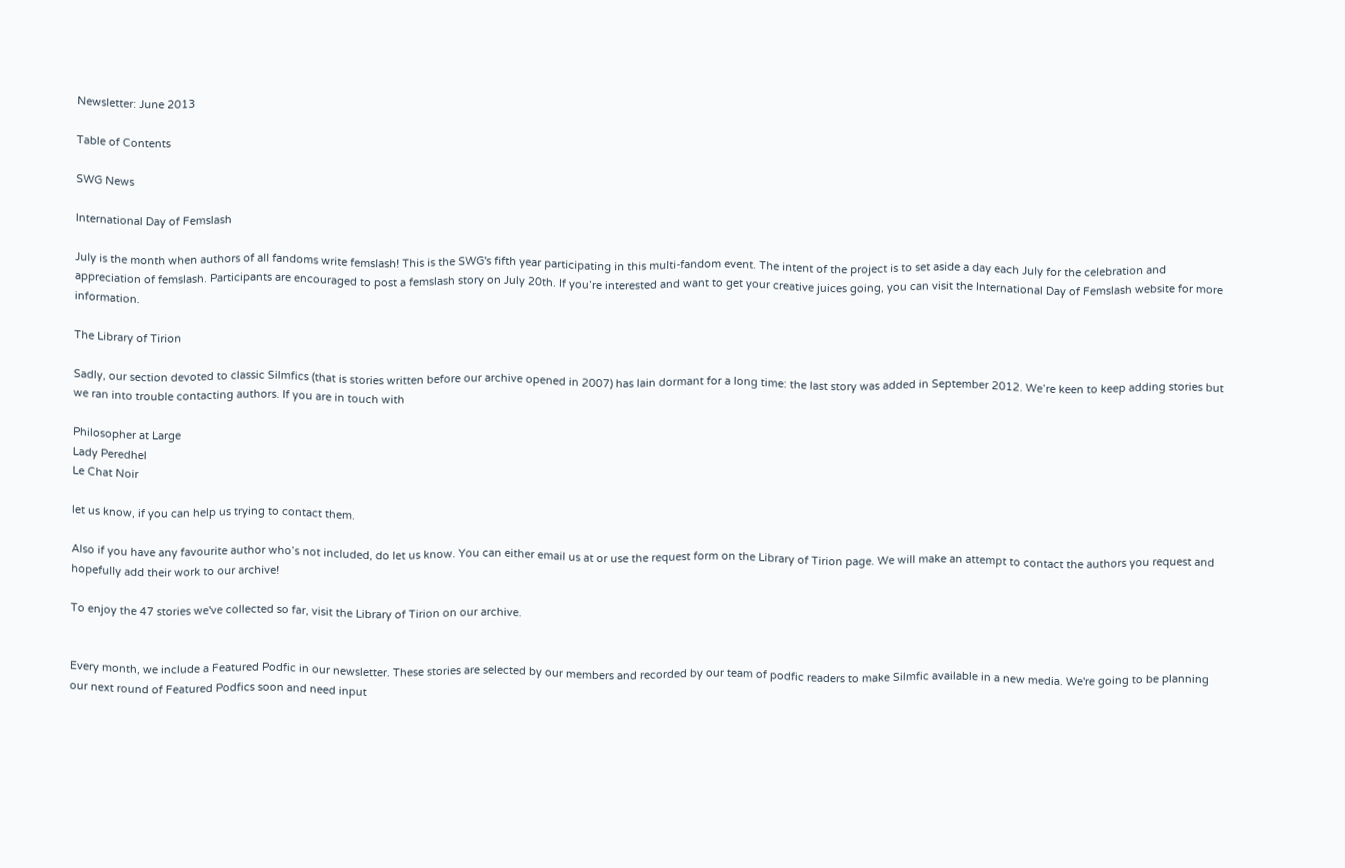Newsletter: June 2013

Table of Contents

SWG News

International Day of Femslash

July is the month when authors of all fandoms write femslash! This is the SWG's fifth year participating in this multi-fandom event. The intent of the project is to set aside a day each July for the celebration and appreciation of femslash. Participants are encouraged to post a femslash story on July 20th. If you’re interested and want to get your creative juices going, you can visit the International Day of Femslash website for more information.

The Library of Tirion

Sadly, our section devoted to classic Silmfics (that is stories written before our archive opened in 2007) has lain dormant for a long time: the last story was added in September 2012. We’re keen to keep adding stories but we ran into trouble contacting authors. If you are in touch with

Philosopher at Large
Lady Peredhel
Le Chat Noir

let us know, if you can help us trying to contact them.

Also if you have any favourite author who’s not included, do let us know. You can either email us at or use the request form on the Library of Tirion page. We will make an attempt to contact the authors you request and hopefully add their work to our archive!

To enjoy the 47 stories we've collected so far, visit the Library of Tirion on our archive.


Every month, we include a Featured Podfic in our newsletter. These stories are selected by our members and recorded by our team of podfic readers to make Silmfic available in a new media. We're going to be planning our next round of Featured Podfics soon and need input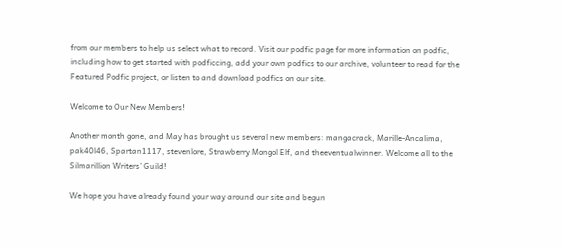from our members to help us select what to record. Visit our podfic page for more information on podfic, including how to get started with podficcing, add your own podfics to our archive, volunteer to read for the Featured Podfic project, or listen to and download podfics on our site.

Welcome to Our New Members!

Another month gone, and May has brought us several new members: mangacrack, Marille-Ancalima, pak40l46, Spartan1117, stevenlore, Strawberry Mongol Elf, and theeventualwinner. Welcome all to the Silmarillion Writers’ Guild!

We hope you have already found your way around our site and begun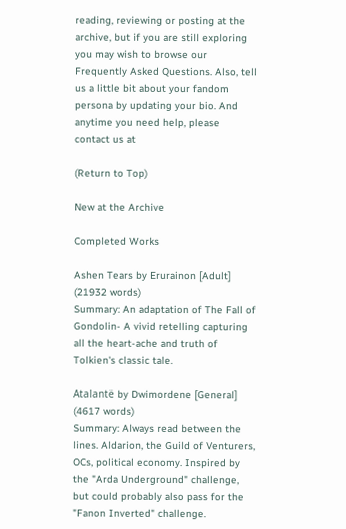reading, reviewing or posting at the archive, but if you are still exploring you may wish to browse our Frequently Asked Questions. Also, tell us a little bit about your fandom persona by updating your bio. And anytime you need help, please contact us at

(Return to Top)

New at the Archive

Completed Works

Ashen Tears by Erurainon [Adult] (21932 words)
Summary: An adaptation of The Fall of Gondolin- A vivid retelling capturing all the heart-ache and truth of Tolkien's classic tale.

Atalantë by Dwimordene [General] (4617 words)
Summary: Always read between the lines. Aldarion, the Guild of Venturers, OCs, political economy. Inspired by the "Arda Underground" challenge, but could probably also pass for the "Fanon Inverted" challenge.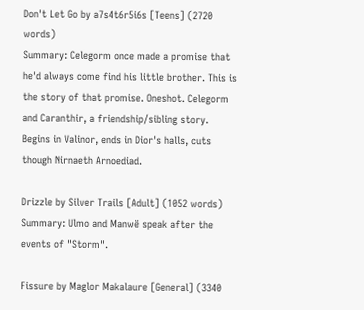Don't Let Go by a7s4t6r5i6s [Teens] (2720 words)
Summary: Celegorm once made a promise that he'd always come find his little brother. This is the story of that promise. Oneshot. Celegorm and Caranthir, a friendship/sibling story. Begins in Valinor, ends in Dior's halls, cuts though Nirnaeth Arnoediad.

Drizzle by Silver Trails [Adult] (1052 words)
Summary: Ulmo and Manwë speak after the events of "Storm".

Fissure by Maglor Makalaure [General] (3340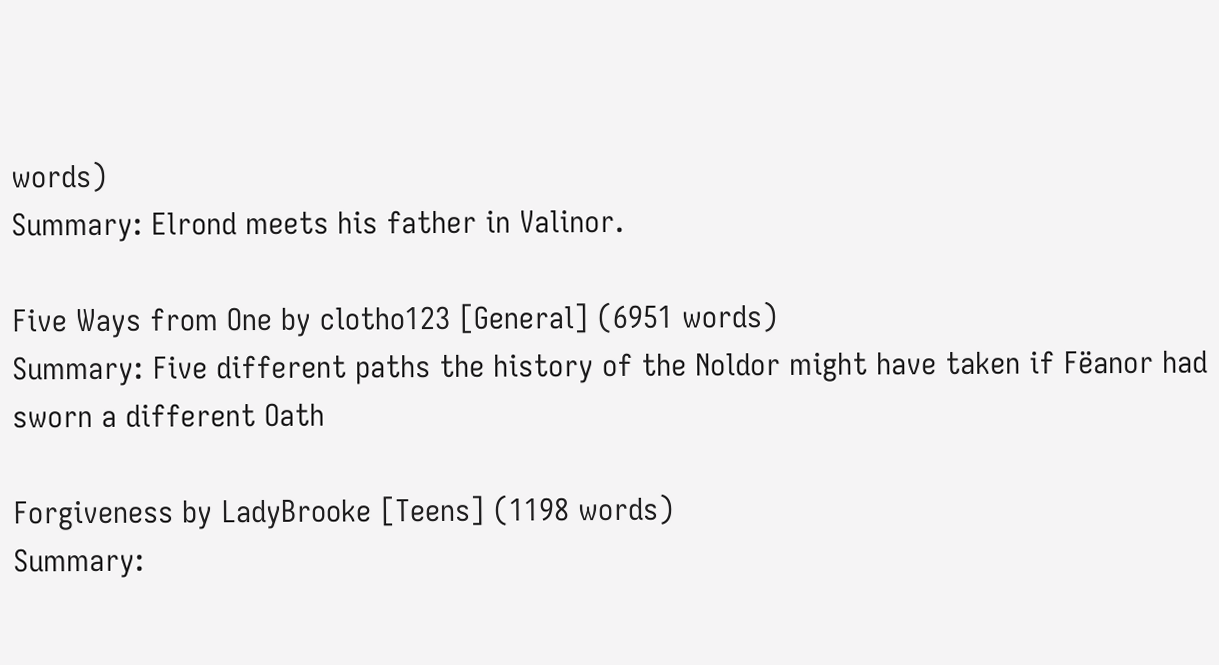words)
Summary: Elrond meets his father in Valinor.

Five Ways from One by clotho123 [General] (6951 words)
Summary: Five different paths the history of the Noldor might have taken if Fëanor had sworn a different Oath

Forgiveness by LadyBrooke [Teens] (1198 words)
Summary: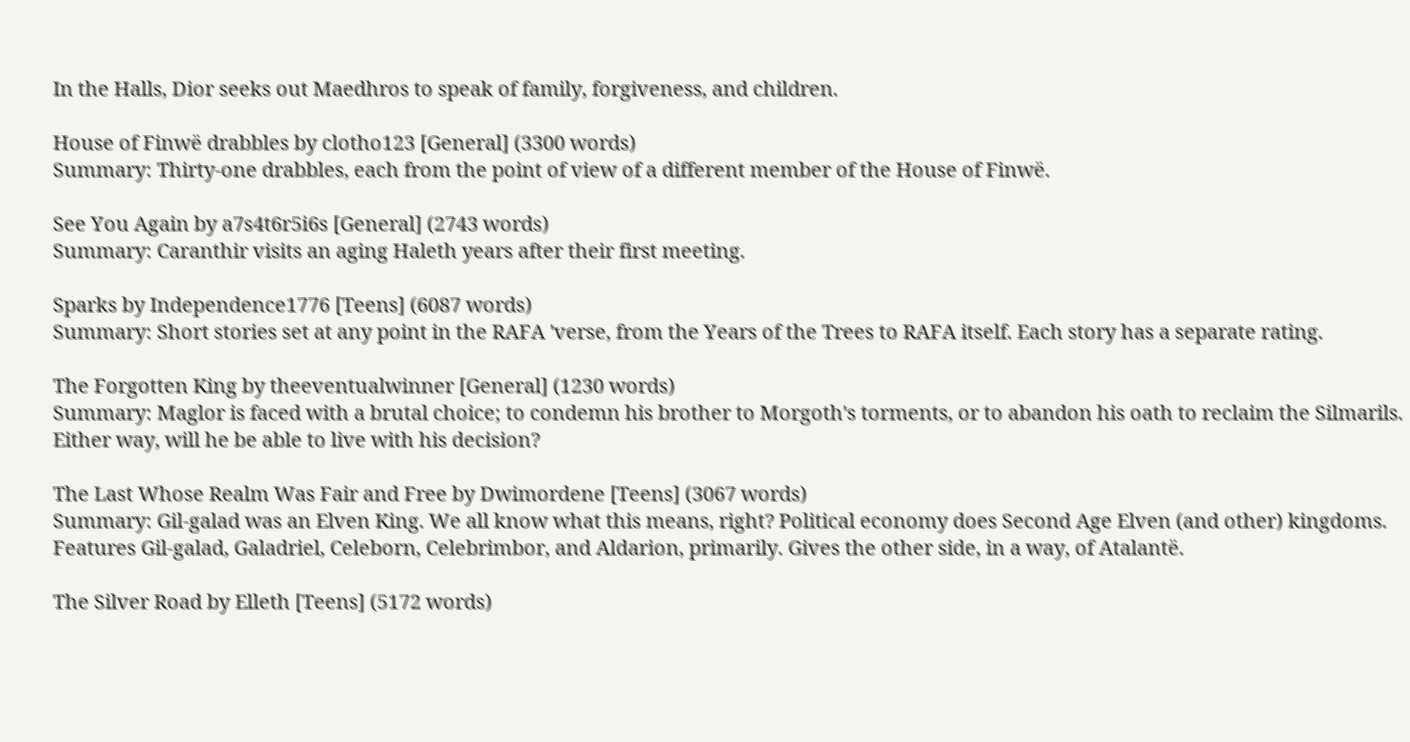In the Halls, Dior seeks out Maedhros to speak of family, forgiveness, and children.

House of Finwë drabbles by clotho123 [General] (3300 words)
Summary: Thirty-one drabbles, each from the point of view of a different member of the House of Finwë.

See You Again by a7s4t6r5i6s [General] (2743 words)
Summary: Caranthir visits an aging Haleth years after their first meeting.

Sparks by Independence1776 [Teens] (6087 words)
Summary: Short stories set at any point in the RAFA 'verse, from the Years of the Trees to RAFA itself. Each story has a separate rating.

The Forgotten King by theeventualwinner [General] (1230 words)
Summary: Maglor is faced with a brutal choice; to condemn his brother to Morgoth's torments, or to abandon his oath to reclaim the Silmarils. Either way, will he be able to live with his decision?

The Last Whose Realm Was Fair and Free by Dwimordene [Teens] (3067 words)
Summary: Gil-galad was an Elven King. We all know what this means, right? Political economy does Second Age Elven (and other) kingdoms. Features Gil-galad, Galadriel, Celeborn, Celebrimbor, and Aldarion, primarily. Gives the other side, in a way, of Atalantë.

The Silver Road by Elleth [Teens] (5172 words)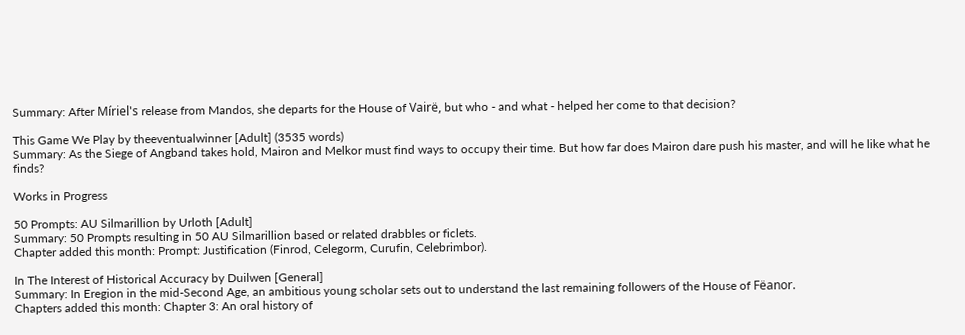Summary: After Míriel's release from Mandos, she departs for the House of Vairë, but who - and what - helped her come to that decision?

This Game We Play by theeventualwinner [Adult] (3535 words)
Summary: As the Siege of Angband takes hold, Mairon and Melkor must find ways to occupy their time. But how far does Mairon dare push his master, and will he like what he finds?

Works in Progress

50 Prompts: AU Silmarillion by Urloth [Adult]
Summary: 50 Prompts resulting in 50 AU Silmarillion based or related drabbles or ficlets.
Chapter added this month: Prompt: Justification (Finrod, Celegorm, Curufin, Celebrimbor).

In The Interest of Historical Accuracy by Duilwen [General]
Summary: In Eregion in the mid-Second Age, an ambitious young scholar sets out to understand the last remaining followers of the House of Fëanor.
Chapters added this month: Chapter 3: An oral history of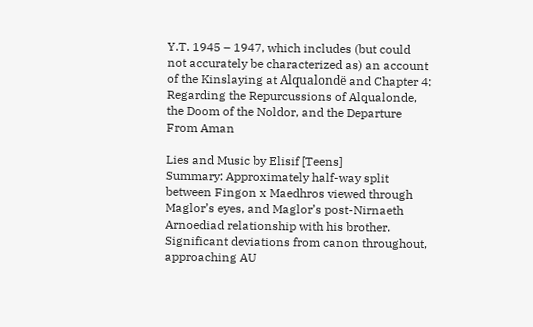Y.T. 1945 – 1947, which includes (but could not accurately be characterized as) an account of the Kinslaying at Alqualondë and Chapter 4: Regarding the Repurcussions of Alqualonde, the Doom of the Noldor, and the Departure From Aman

Lies and Music by Elisif [Teens]
Summary: Approximately half-way split between Fingon x Maedhros viewed through Maglor’s eyes, and Maglor’s post-Nirnaeth Arnoediad relationship with his brother. Significant deviations from canon throughout, approaching AU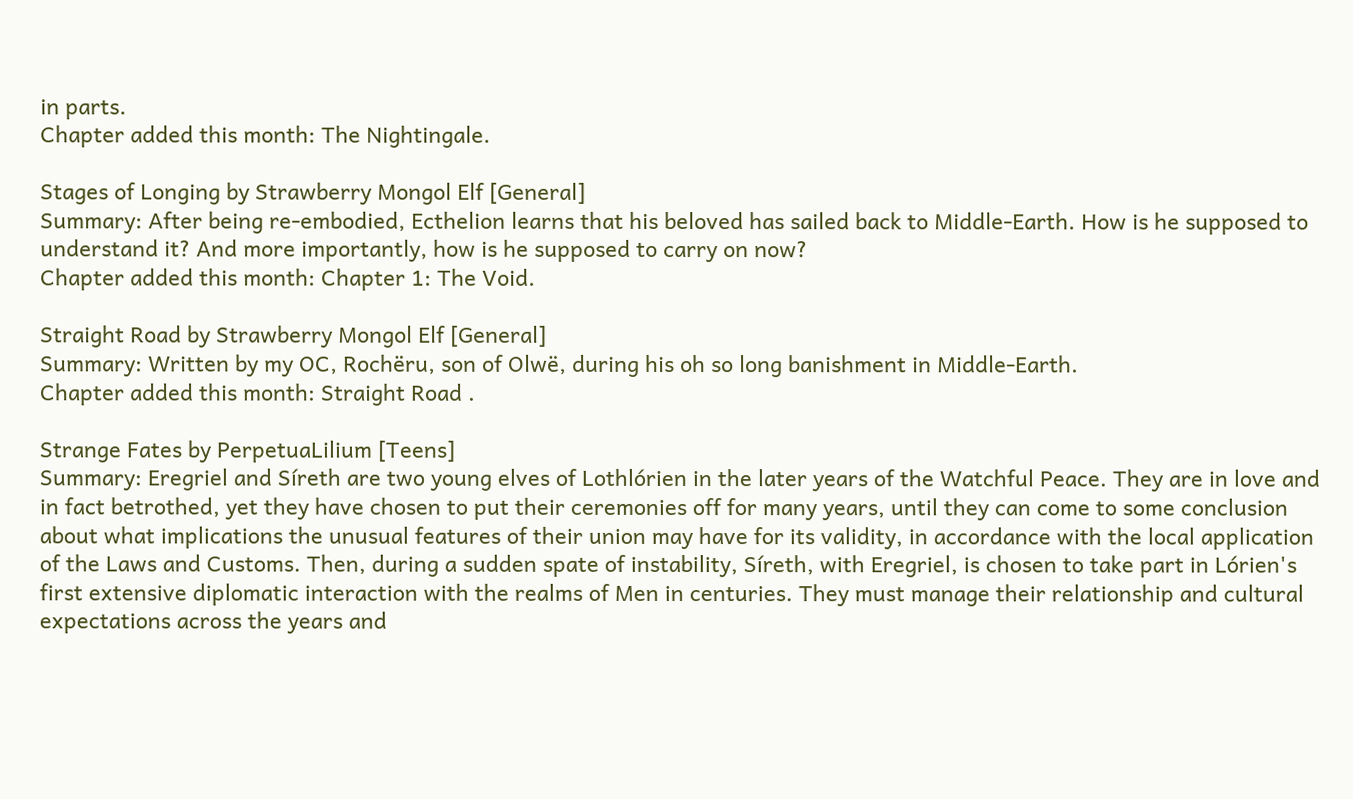in parts.
Chapter added this month: The Nightingale.

Stages of Longing by Strawberry Mongol Elf [General]
Summary: After being re-embodied, Ecthelion learns that his beloved has sailed back to Middle-Earth. How is he supposed to understand it? And more importantly, how is he supposed to carry on now?
Chapter added this month: Chapter 1: The Void.

Straight Road by Strawberry Mongol Elf [General]
Summary: Written by my OC, Rochëru, son of Olwë, during his oh so long banishment in Middle-Earth.
Chapter added this month: Straight Road .

Strange Fates by PerpetuaLilium [Teens]
Summary: Eregriel and Síreth are two young elves of Lothlórien in the later years of the Watchful Peace. They are in love and in fact betrothed, yet they have chosen to put their ceremonies off for many years, until they can come to some conclusion about what implications the unusual features of their union may have for its validity, in accordance with the local application of the Laws and Customs. Then, during a sudden spate of instability, Síreth, with Eregriel, is chosen to take part in Lórien's first extensive diplomatic interaction with the realms of Men in centuries. They must manage their relationship and cultural expectations across the years and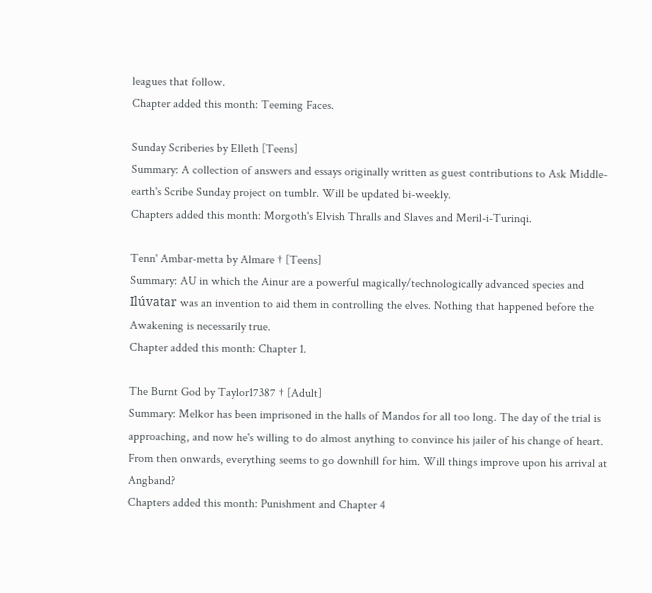leagues that follow.
Chapter added this month: Teeming Faces.

Sunday Scriberies by Elleth [Teens]
Summary: A collection of answers and essays originally written as guest contributions to Ask Middle-earth's Scribe Sunday project on tumblr. Will be updated bi-weekly.
Chapters added this month: Morgoth's Elvish Thralls and Slaves and Meril-i-Turinqi.

Tenn' Ambar-metta by Almare † [Teens]
Summary: AU in which the Ainur are a powerful magically/technologically advanced species and Ilúvatar was an invention to aid them in controlling the elves. Nothing that happened before the Awakening is necessarily true.
Chapter added this month: Chapter 1.

The Burnt God by Taylor17387 † [Adult]
Summary: Melkor has been imprisoned in the halls of Mandos for all too long. The day of the trial is approaching, and now he's willing to do almost anything to convince his jailer of his change of heart. From then onwards, everything seems to go downhill for him. Will things improve upon his arrival at Angband?
Chapters added this month: Punishment and Chapter 4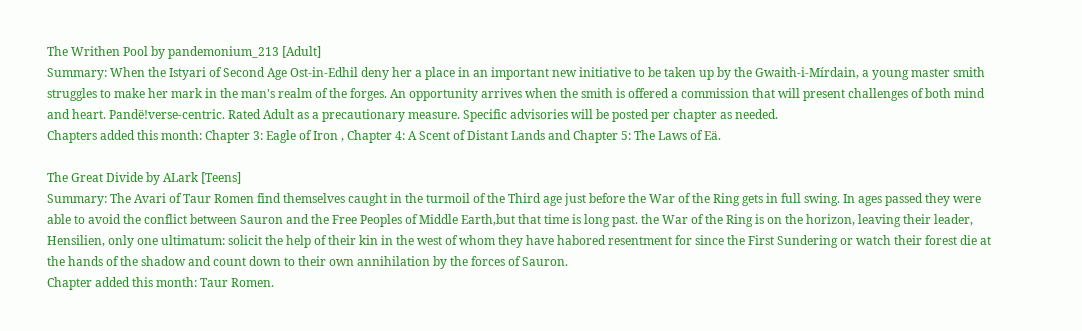The Writhen Pool by pandemonium_213 [Adult]
Summary: When the Istyari of Second Age Ost-in-Edhil deny her a place in an important new initiative to be taken up by the Gwaith-i-Mírdain, a young master smith struggles to make her mark in the man's realm of the forges. An opportunity arrives when the smith is offered a commission that will present challenges of both mind and heart. Pandë!verse-centric. Rated Adult as a precautionary measure. Specific advisories will be posted per chapter as needed.
Chapters added this month: Chapter 3: Eagle of Iron , Chapter 4: A Scent of Distant Lands and Chapter 5: The Laws of Eä.

The Great Divide by ALark [Teens]
Summary: The Avari of Taur Romen find themselves caught in the turmoil of the Third age just before the War of the Ring gets in full swing. In ages passed they were able to avoid the conflict between Sauron and the Free Peoples of Middle Earth,but that time is long past. the War of the Ring is on the horizon, leaving their leader, Hensilien, only one ultimatum: solicit the help of their kin in the west of whom they have habored resentment for since the First Sundering or watch their forest die at the hands of the shadow and count down to their own annihilation by the forces of Sauron.
Chapter added this month: Taur Romen.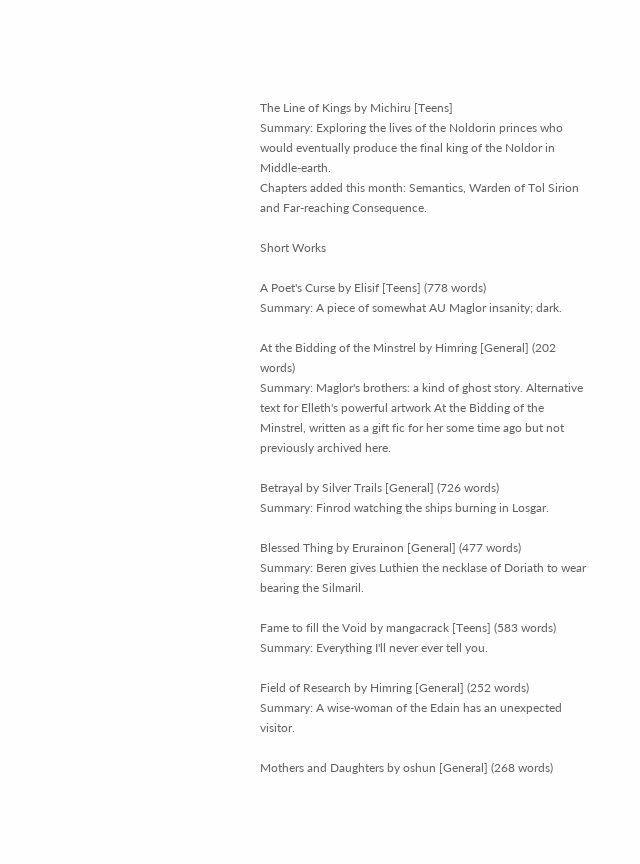The Line of Kings by Michiru [Teens]
Summary: Exploring the lives of the Noldorin princes who would eventually produce the final king of the Noldor in Middle-earth.
Chapters added this month: Semantics, Warden of Tol Sirion and Far-reaching Consequence.

Short Works

A Poet's Curse by Elisif [Teens] (778 words)
Summary: A piece of somewhat AU Maglor insanity; dark.

At the Bidding of the Minstrel by Himring [General] (202 words)
Summary: Maglor's brothers: a kind of ghost story. Alternative text for Elleth's powerful artwork At the Bidding of the Minstrel, written as a gift fic for her some time ago but not previously archived here.

Betrayal by Silver Trails [General] (726 words)
Summary: Finrod watching the ships burning in Losgar.

Blessed Thing by Erurainon [General] (477 words)
Summary: Beren gives Luthien the necklase of Doriath to wear bearing the Silmaril.

Fame to fill the Void by mangacrack [Teens] (583 words)
Summary: Everything I'll never ever tell you.

Field of Research by Himring [General] (252 words)
Summary: A wise-woman of the Edain has an unexpected visitor.

Mothers and Daughters by oshun [General] (268 words)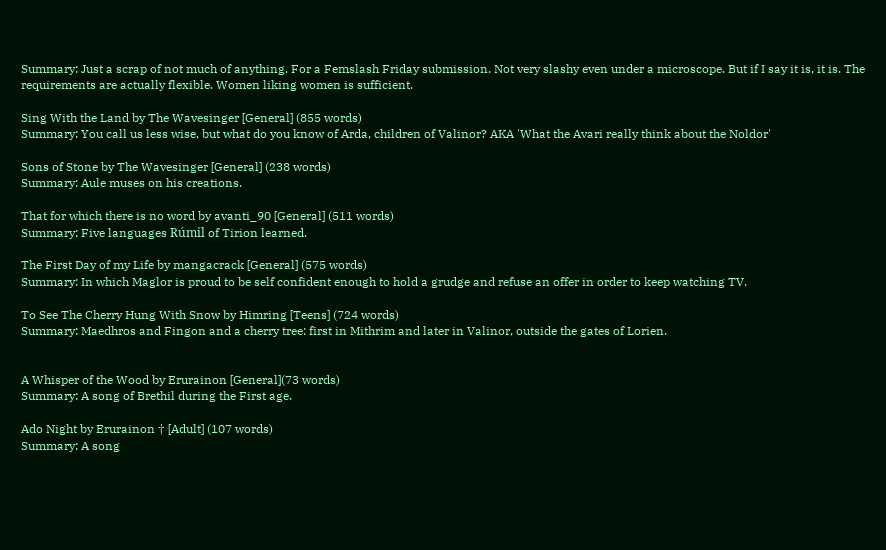Summary: Just a scrap of not much of anything. For a Femslash Friday submission. Not very slashy even under a microscope. But if I say it is, it is. The requirements are actually flexible. Women liking women is sufficient.

Sing With the Land by The Wavesinger [General] (855 words)
Summary: You call us less wise, but what do you know of Arda, children of Valinor? AKA 'What the Avari really think about the Noldor'

Sons of Stone by The Wavesinger [General] (238 words)
Summary: Aule muses on his creations.

That for which there is no word by avanti_90 [General] (511 words)
Summary: Five languages Rúmil of Tirion learned.

The First Day of my Life by mangacrack [General] (575 words)
Summary: In which Maglor is proud to be self confident enough to hold a grudge and refuse an offer in order to keep watching TV.

To See The Cherry Hung With Snow by Himring [Teens] (724 words)
Summary: Maedhros and Fingon and a cherry tree: first in Mithrim and later in Valinor, outside the gates of Lorien.


A Whisper of the Wood by Erurainon [General](73 words)
Summary: A song of Brethil during the First age.

Ado Night by Erurainon † [Adult] (107 words)
Summary: A song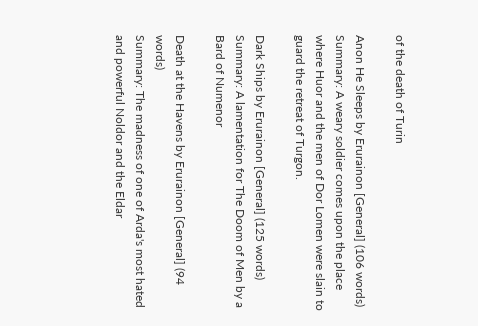of the death of Turin

Anon He Sleeps by Erurainon [General] (106 words)
Summary: A weary soldier comes upon the place where Huor and the men of Dor Lomen were slain to guard the retreat of Turgon.

Dark Ships by Erurainon [General] (125 words)
Summary: A lamentation for The Doom of Men by a Bard of Numenor

Death at the Havens by Erurainon [General] (94 words)
Summary: The madness of one of Arda's most hated and powerful Noldor and the Eldar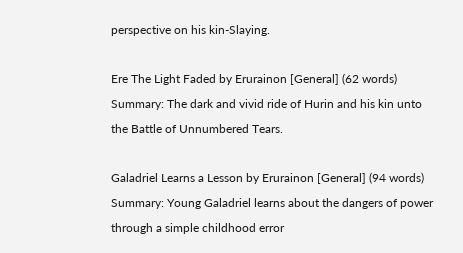perspective on his kin-Slaying.

Ere The Light Faded by Erurainon [General] (62 words)
Summary: The dark and vivid ride of Hurin and his kin unto the Battle of Unnumbered Tears.

Galadriel Learns a Lesson by Erurainon [General] (94 words)
Summary: Young Galadriel learns about the dangers of power through a simple childhood error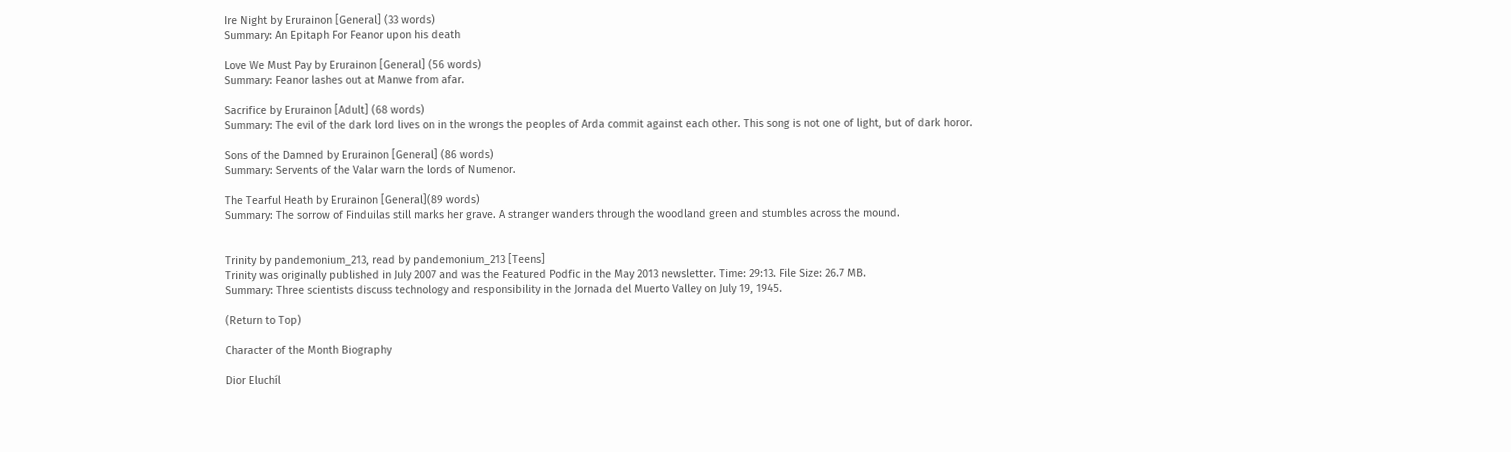Ire Night by Erurainon [General] (33 words)
Summary: An Epitaph For Feanor upon his death

Love We Must Pay by Erurainon [General] (56 words)
Summary: Feanor lashes out at Manwe from afar.

Sacrifice by Erurainon [Adult] (68 words)
Summary: The evil of the dark lord lives on in the wrongs the peoples of Arda commit against each other. This song is not one of light, but of dark horor.

Sons of the Damned by Erurainon [General] (86 words)
Summary: Servents of the Valar warn the lords of Numenor.

The Tearful Heath by Erurainon [General](89 words)
Summary: The sorrow of Finduilas still marks her grave. A stranger wanders through the woodland green and stumbles across the mound.


Trinity by pandemonium_213, read by pandemonium_213 [Teens]
Trinity was originally published in July 2007 and was the Featured Podfic in the May 2013 newsletter. Time: 29:13. File Size: 26.7 MB.
Summary: Three scientists discuss technology and responsibility in the Jornada del Muerto Valley on July 19, 1945.

(Return to Top)

Character of the Month Biography

Dior Eluchíl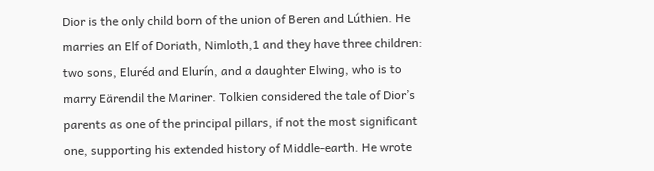Dior is the only child born of the union of Beren and Lúthien. He marries an Elf of Doriath, Nimloth,1 and they have three children: two sons, Eluréd and Elurín, and a daughter Elwing, who is to marry Eärendil the Mariner. Tolkien considered the tale of Dior’s parents as one of the principal pillars, if not the most significant one, supporting his extended history of Middle-earth. He wrote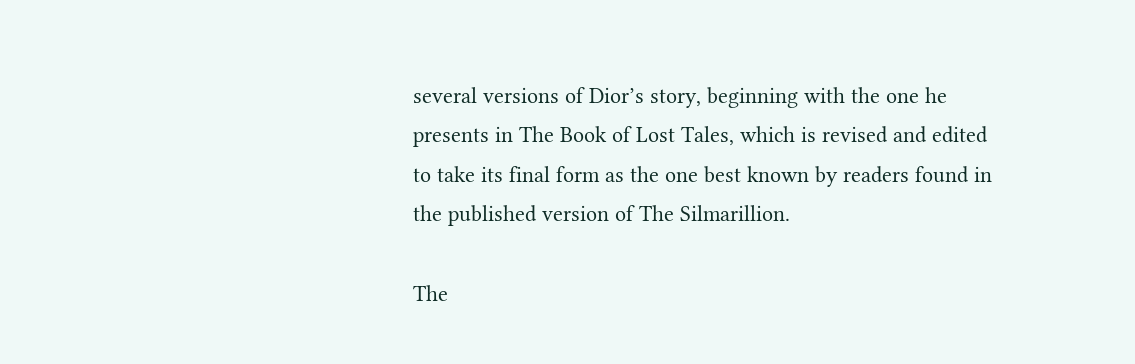several versions of Dior’s story, beginning with the one he presents in The Book of Lost Tales, which is revised and edited to take its final form as the one best known by readers found in the published version of The Silmarillion.

The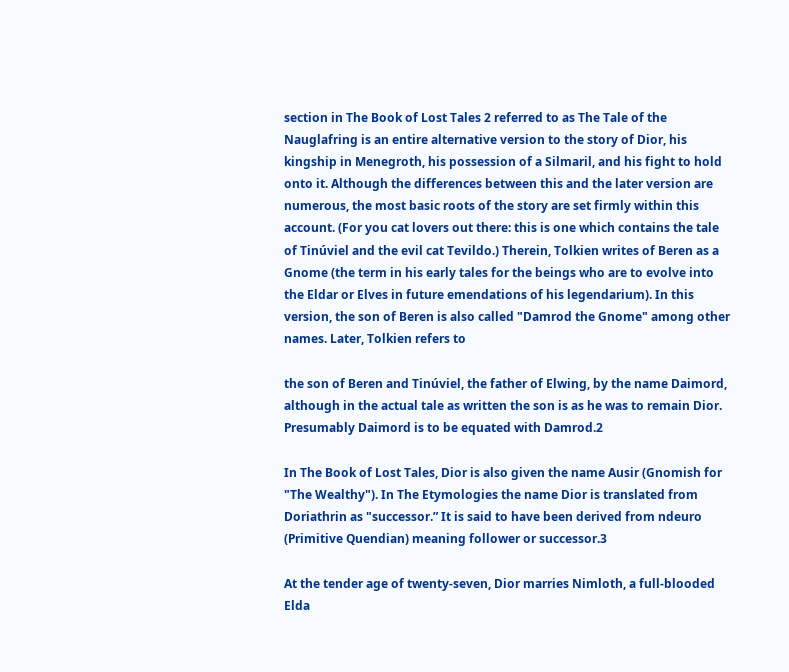section in The Book of Lost Tales 2 referred to as The Tale of the Nauglafring is an entire alternative version to the story of Dior, his kingship in Menegroth, his possession of a Silmaril, and his fight to hold onto it. Although the differences between this and the later version are numerous, the most basic roots of the story are set firmly within this account. (For you cat lovers out there: this is one which contains the tale of Tinúviel and the evil cat Tevildo.) Therein, Tolkien writes of Beren as a Gnome (the term in his early tales for the beings who are to evolve into the Eldar or Elves in future emendations of his legendarium). In this version, the son of Beren is also called "Damrod the Gnome" among other names. Later, Tolkien refers to

the son of Beren and Tinúviel, the father of Elwing, by the name Daimord, although in the actual tale as written the son is as he was to remain Dior. Presumably Daimord is to be equated with Damrod.2

In The Book of Lost Tales, Dior is also given the name Ausir (Gnomish for "The Wealthy"). In The Etymologies the name Dior is translated from Doriathrin as "successor.” It is said to have been derived from ndeuro (Primitive Quendian) meaning follower or successor.3

At the tender age of twenty-seven, Dior marries Nimloth, a full-blooded Elda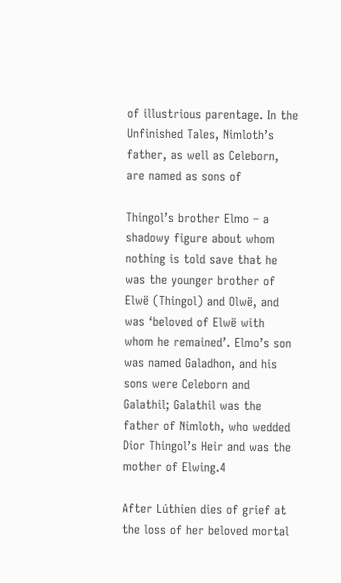of illustrious parentage. In the Unfinished Tales, Nimloth’s father, as well as Celeborn, are named as sons of

Thingol’s brother Elmo – a shadowy figure about whom nothing is told save that he was the younger brother of Elwë (Thingol) and Olwë, and was ‘beloved of Elwë with whom he remained’. Elmo’s son was named Galadhon, and his sons were Celeborn and Galathil; Galathil was the father of Nimloth, who wedded Dior Thingol’s Heir and was the mother of Elwing.4

After Lúthien dies of grief at the loss of her beloved mortal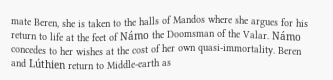mate Beren, she is taken to the halls of Mandos where she argues for his return to life at the feet of Námo the Doomsman of the Valar. Námo concedes to her wishes at the cost of her own quasi-immortality. Beren and Lúthien return to Middle-earth as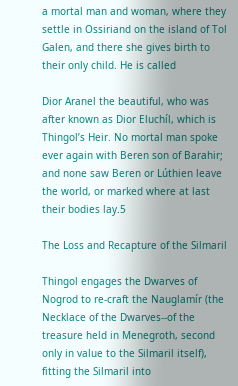a mortal man and woman, where they settle in Ossiriand on the island of Tol Galen, and there she gives birth to their only child. He is called

Dior Aranel the beautiful, who was after known as Dior Eluchíl, which is Thingol’s Heir. No mortal man spoke ever again with Beren son of Barahir; and none saw Beren or Lúthien leave the world, or marked where at last their bodies lay.5

The Loss and Recapture of the Silmaril

Thingol engages the Dwarves of Nogrod to re-craft the Nauglamír (the Necklace of the Dwarves--of the treasure held in Menegroth, second only in value to the Silmaril itself), fitting the Silmaril into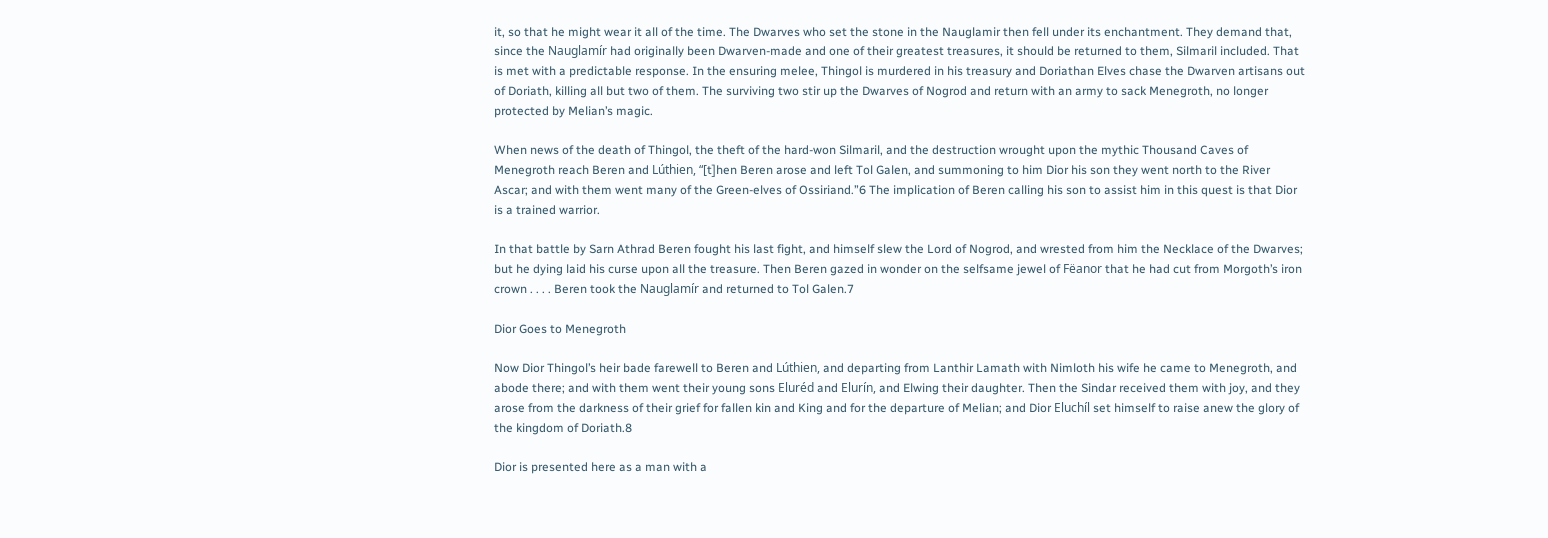it, so that he might wear it all of the time. The Dwarves who set the stone in the Nauglamir then fell under its enchantment. They demand that, since the Nauglamír had originally been Dwarven-made and one of their greatest treasures, it should be returned to them, Silmaril included. That is met with a predictable response. In the ensuring melee, Thingol is murdered in his treasury and Doriathan Elves chase the Dwarven artisans out of Doriath, killing all but two of them. The surviving two stir up the Dwarves of Nogrod and return with an army to sack Menegroth, no longer protected by Melian’s magic.

When news of the death of Thingol, the theft of the hard-won Silmaril, and the destruction wrought upon the mythic Thousand Caves of Menegroth reach Beren and Lúthien, “[t]hen Beren arose and left Tol Galen, and summoning to him Dior his son they went north to the River Ascar; and with them went many of the Green-elves of Ossiriand.”6 The implication of Beren calling his son to assist him in this quest is that Dior is a trained warrior.

In that battle by Sarn Athrad Beren fought his last fight, and himself slew the Lord of Nogrod, and wrested from him the Necklace of the Dwarves; but he dying laid his curse upon all the treasure. Then Beren gazed in wonder on the selfsame jewel of Fëanor that he had cut from Morgoth’s iron crown . . . . Beren took the Nauglamír and returned to Tol Galen.7

Dior Goes to Menegroth

Now Dior Thingol’s heir bade farewell to Beren and Lúthien, and departing from Lanthir Lamath with Nimloth his wife he came to Menegroth, and abode there; and with them went their young sons Eluréd and Elurín, and Elwing their daughter. Then the Sindar received them with joy, and they arose from the darkness of their grief for fallen kin and King and for the departure of Melian; and Dior Eluchíl set himself to raise anew the glory of the kingdom of Doriath.8

Dior is presented here as a man with a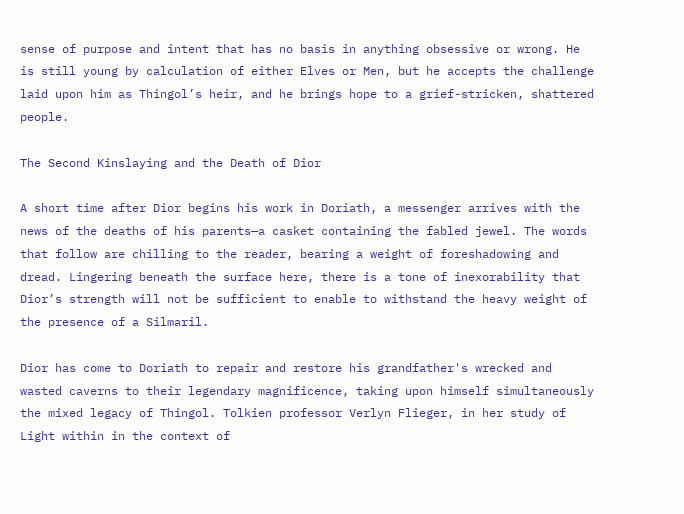sense of purpose and intent that has no basis in anything obsessive or wrong. He is still young by calculation of either Elves or Men, but he accepts the challenge laid upon him as Thingol’s heir, and he brings hope to a grief-stricken, shattered people.

The Second Kinslaying and the Death of Dior

A short time after Dior begins his work in Doriath, a messenger arrives with the news of the deaths of his parents—a casket containing the fabled jewel. The words that follow are chilling to the reader, bearing a weight of foreshadowing and dread. Lingering beneath the surface here, there is a tone of inexorability that Dior’s strength will not be sufficient to enable to withstand the heavy weight of the presence of a Silmaril.

Dior has come to Doriath to repair and restore his grandfather's wrecked and wasted caverns to their legendary magnificence, taking upon himself simultaneously the mixed legacy of Thingol. Tolkien professor Verlyn Flieger, in her study of Light within in the context of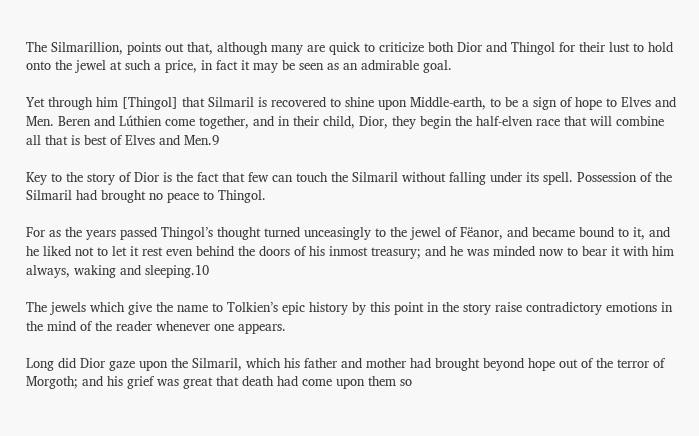The Silmarillion, points out that, although many are quick to criticize both Dior and Thingol for their lust to hold onto the jewel at such a price, in fact it may be seen as an admirable goal.

Yet through him [Thingol] that Silmaril is recovered to shine upon Middle-earth, to be a sign of hope to Elves and Men. Beren and Lúthien come together, and in their child, Dior, they begin the half-elven race that will combine all that is best of Elves and Men.9

Key to the story of Dior is the fact that few can touch the Silmaril without falling under its spell. Possession of the Silmaril had brought no peace to Thingol.

For as the years passed Thingol’s thought turned unceasingly to the jewel of Fëanor, and became bound to it, and he liked not to let it rest even behind the doors of his inmost treasury; and he was minded now to bear it with him always, waking and sleeping.10

The jewels which give the name to Tolkien’s epic history by this point in the story raise contradictory emotions in the mind of the reader whenever one appears.

Long did Dior gaze upon the Silmaril, which his father and mother had brought beyond hope out of the terror of Morgoth; and his grief was great that death had come upon them so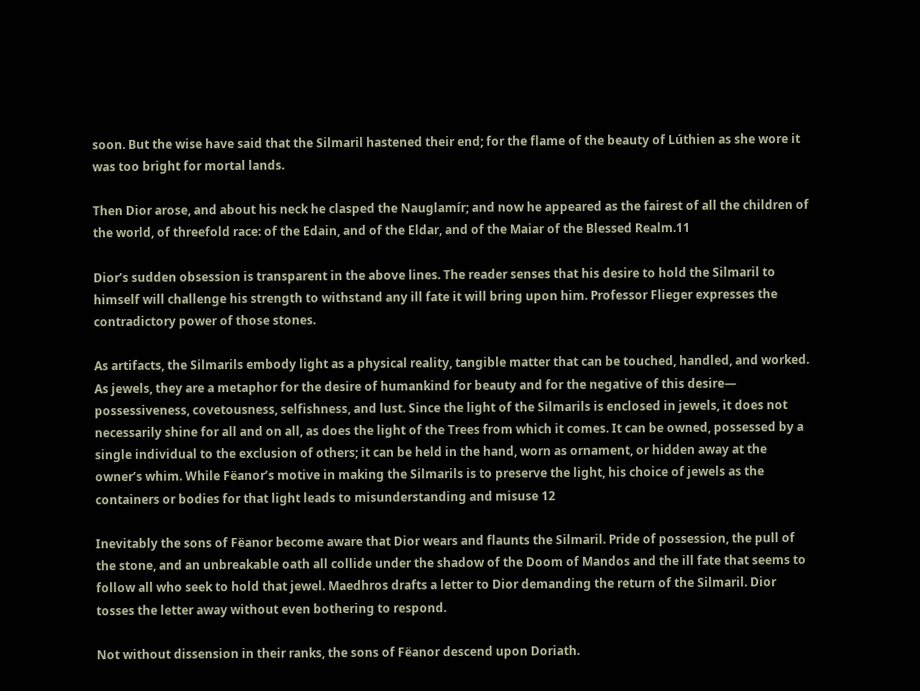soon. But the wise have said that the Silmaril hastened their end; for the flame of the beauty of Lúthien as she wore it was too bright for mortal lands.

Then Dior arose, and about his neck he clasped the Nauglamír; and now he appeared as the fairest of all the children of the world, of threefold race: of the Edain, and of the Eldar, and of the Maiar of the Blessed Realm.11

Dior’s sudden obsession is transparent in the above lines. The reader senses that his desire to hold the Silmaril to himself will challenge his strength to withstand any ill fate it will bring upon him. Professor Flieger expresses the contradictory power of those stones.

As artifacts, the Silmarils embody light as a physical reality, tangible matter that can be touched, handled, and worked. As jewels, they are a metaphor for the desire of humankind for beauty and for the negative of this desire— possessiveness, covetousness, selfishness, and lust. Since the light of the Silmarils is enclosed in jewels, it does not necessarily shine for all and on all, as does the light of the Trees from which it comes. It can be owned, possessed by a single individual to the exclusion of others; it can be held in the hand, worn as ornament, or hidden away at the owner’s whim. While Fëanor’s motive in making the Silmarils is to preserve the light, his choice of jewels as the containers or bodies for that light leads to misunderstanding and misuse 12

Inevitably the sons of Fëanor become aware that Dior wears and flaunts the Silmaril. Pride of possession, the pull of the stone, and an unbreakable oath all collide under the shadow of the Doom of Mandos and the ill fate that seems to follow all who seek to hold that jewel. Maedhros drafts a letter to Dior demanding the return of the Silmaril. Dior tosses the letter away without even bothering to respond.

Not without dissension in their ranks, the sons of Fëanor descend upon Doriath.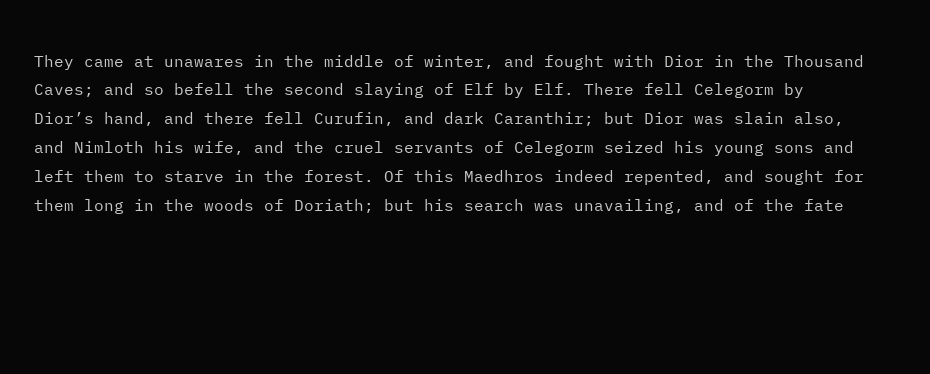They came at unawares in the middle of winter, and fought with Dior in the Thousand Caves; and so befell the second slaying of Elf by Elf. There fell Celegorm by Dior’s hand, and there fell Curufin, and dark Caranthir; but Dior was slain also, and Nimloth his wife, and the cruel servants of Celegorm seized his young sons and left them to starve in the forest. Of this Maedhros indeed repented, and sought for them long in the woods of Doriath; but his search was unavailing, and of the fate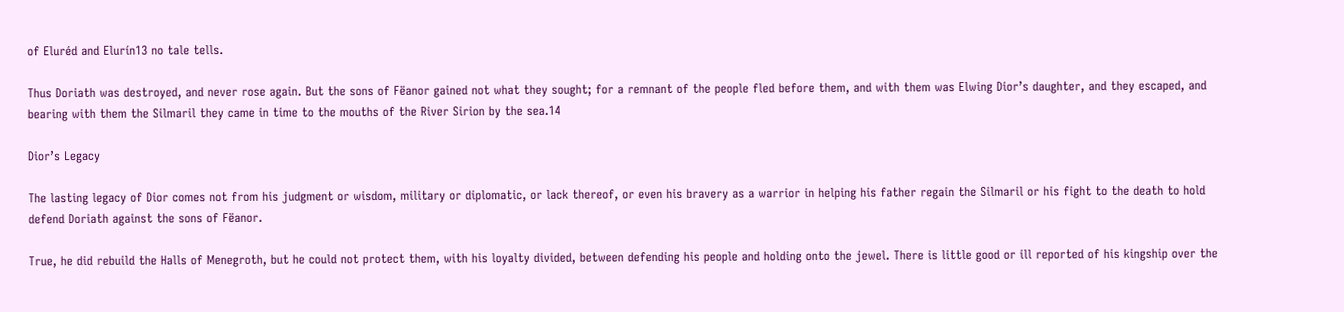of Eluréd and Elurín13 no tale tells.

Thus Doriath was destroyed, and never rose again. But the sons of Fëanor gained not what they sought; for a remnant of the people fled before them, and with them was Elwing Dior’s daughter, and they escaped, and bearing with them the Silmaril they came in time to the mouths of the River Sirion by the sea.14

Dior’s Legacy

The lasting legacy of Dior comes not from his judgment or wisdom, military or diplomatic, or lack thereof, or even his bravery as a warrior in helping his father regain the Silmaril or his fight to the death to hold defend Doriath against the sons of Fëanor.

True, he did rebuild the Halls of Menegroth, but he could not protect them, with his loyalty divided, between defending his people and holding onto the jewel. There is little good or ill reported of his kingship over the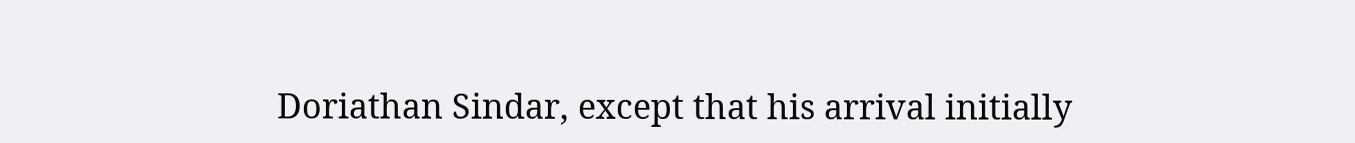Doriathan Sindar, except that his arrival initially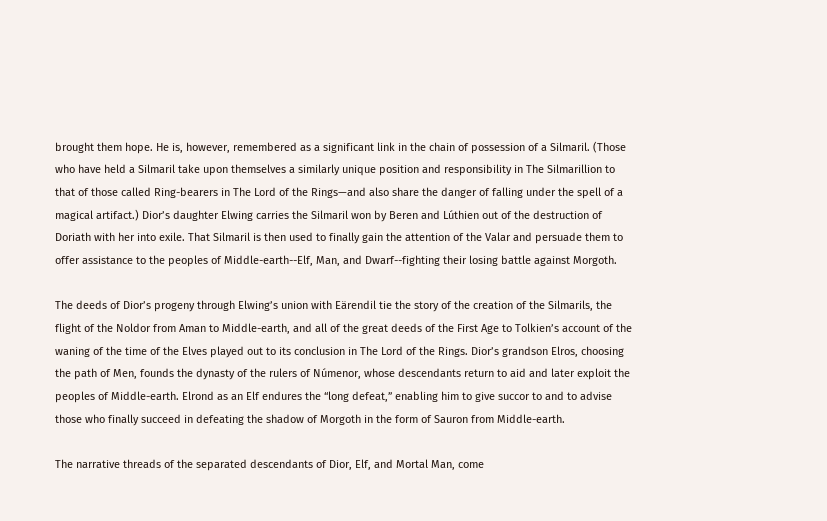brought them hope. He is, however, remembered as a significant link in the chain of possession of a Silmaril. (Those who have held a Silmaril take upon themselves a similarly unique position and responsibility in The Silmarillion to that of those called Ring-bearers in The Lord of the Rings—and also share the danger of falling under the spell of a magical artifact.) Dior’s daughter Elwing carries the Silmaril won by Beren and Lúthien out of the destruction of Doriath with her into exile. That Silmaril is then used to finally gain the attention of the Valar and persuade them to offer assistance to the peoples of Middle-earth--Elf, Man, and Dwarf--fighting their losing battle against Morgoth.

The deeds of Dior’s progeny through Elwing’s union with Eärendil tie the story of the creation of the Silmarils, the flight of the Noldor from Aman to Middle-earth, and all of the great deeds of the First Age to Tolkien’s account of the waning of the time of the Elves played out to its conclusion in The Lord of the Rings. Dior’s grandson Elros, choosing the path of Men, founds the dynasty of the rulers of Númenor, whose descendants return to aid and later exploit the peoples of Middle-earth. Elrond as an Elf endures the “long defeat,” enabling him to give succor to and to advise those who finally succeed in defeating the shadow of Morgoth in the form of Sauron from Middle-earth.

The narrative threads of the separated descendants of Dior, Elf, and Mortal Man, come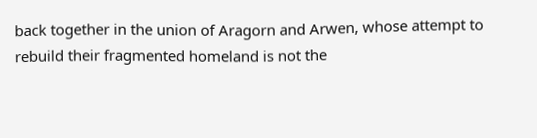back together in the union of Aragorn and Arwen, whose attempt to rebuild their fragmented homeland is not the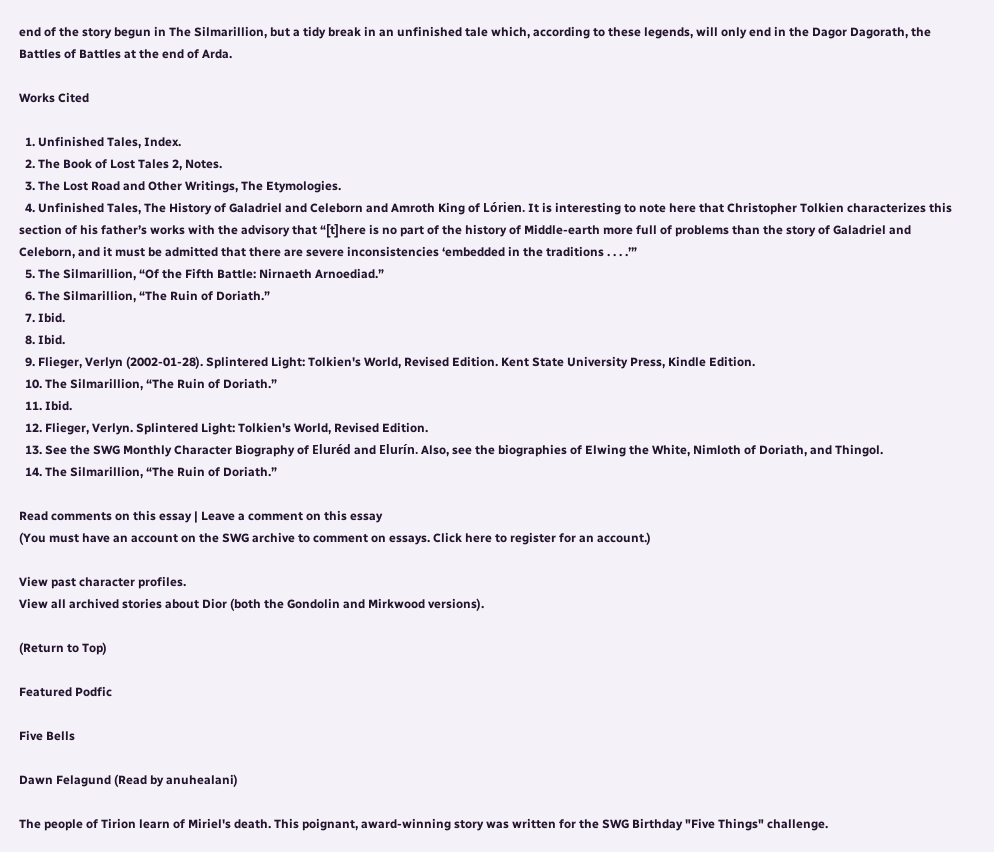end of the story begun in The Silmarillion, but a tidy break in an unfinished tale which, according to these legends, will only end in the Dagor Dagorath, the Battles of Battles at the end of Arda.

Works Cited

  1. Unfinished Tales, Index.
  2. The Book of Lost Tales 2, Notes.
  3. The Lost Road and Other Writings, The Etymologies.
  4. Unfinished Tales, The History of Galadriel and Celeborn and Amroth King of Lórien. It is interesting to note here that Christopher Tolkien characterizes this section of his father’s works with the advisory that “[t]here is no part of the history of Middle-earth more full of problems than the story of Galadriel and Celeborn, and it must be admitted that there are severe inconsistencies ‘embedded in the traditions . . . .’”
  5. The Silmarillion, “Of the Fifth Battle: Nirnaeth Arnoediad.”
  6. The Silmarillion, “The Ruin of Doriath.”
  7. Ibid.
  8. Ibid.
  9. Flieger, Verlyn (2002-01-28). Splintered Light: Tolkien's World, Revised Edition. Kent State University Press, Kindle Edition.
  10. The Silmarillion, “The Ruin of Doriath.”
  11. Ibid.
  12. Flieger, Verlyn. Splintered Light: Tolkien's World, Revised Edition.
  13. See the SWG Monthly Character Biography of Eluréd and Elurín. Also, see the biographies of Elwing the White, Nimloth of Doriath, and Thingol.
  14. The Silmarillion, “The Ruin of Doriath.”

Read comments on this essay | Leave a comment on this essay
(You must have an account on the SWG archive to comment on essays. Click here to register for an account.)

View past character profiles.
View all archived stories about Dior (both the Gondolin and Mirkwood versions).

(Return to Top)

Featured Podfic

Five Bells

Dawn Felagund (Read by anuhealani)

The people of Tirion learn of Miriel's death. This poignant, award-winning story was written for the SWG Birthday "Five Things" challenge.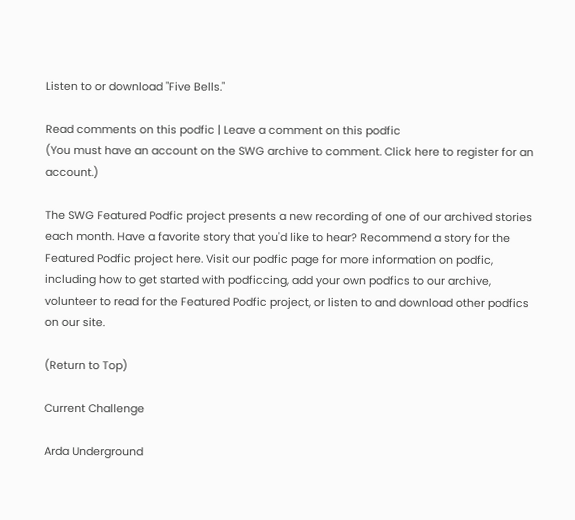Listen to or download "Five Bells."

Read comments on this podfic | Leave a comment on this podfic
(You must have an account on the SWG archive to comment. Click here to register for an account.)

The SWG Featured Podfic project presents a new recording of one of our archived stories each month. Have a favorite story that you'd like to hear? Recommend a story for the Featured Podfic project here. Visit our podfic page for more information on podfic, including how to get started with podficcing, add your own podfics to our archive, volunteer to read for the Featured Podfic project, or listen to and download other podfics on our site.

(Return to Top)

Current Challenge

Arda Underground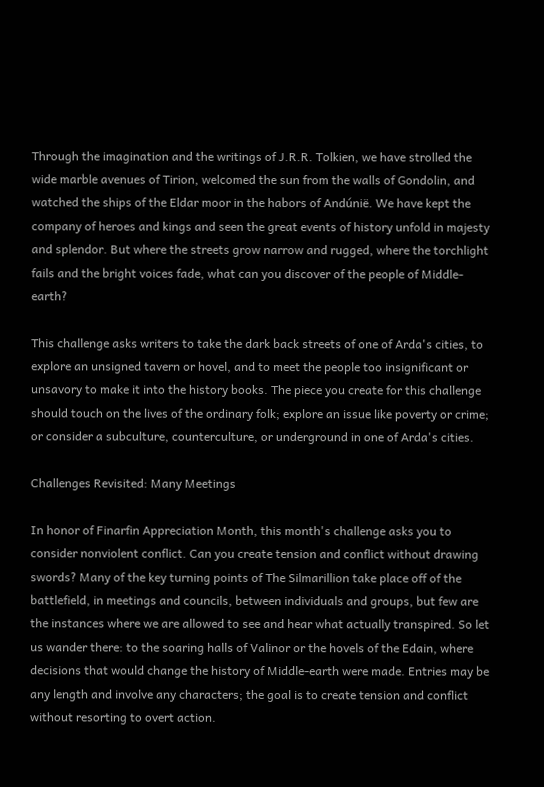Through the imagination and the writings of J.R.R. Tolkien, we have strolled the wide marble avenues of Tirion, welcomed the sun from the walls of Gondolin, and watched the ships of the Eldar moor in the habors of Andúnië. We have kept the company of heroes and kings and seen the great events of history unfold in majesty and splendor. But where the streets grow narrow and rugged, where the torchlight fails and the bright voices fade, what can you discover of the people of Middle-earth?

This challenge asks writers to take the dark back streets of one of Arda's cities, to explore an unsigned tavern or hovel, and to meet the people too insignificant or unsavory to make it into the history books. The piece you create for this challenge should touch on the lives of the ordinary folk; explore an issue like poverty or crime; or consider a subculture, counterculture, or underground in one of Arda's cities.

Challenges Revisited: Many Meetings

In honor of Finarfin Appreciation Month, this month's challenge asks you to consider nonviolent conflict. Can you create tension and conflict without drawing swords? Many of the key turning points of The Silmarillion take place off of the battlefield, in meetings and councils, between individuals and groups, but few are the instances where we are allowed to see and hear what actually transpired. So let us wander there: to the soaring halls of Valinor or the hovels of the Edain, where decisions that would change the history of Middle-earth were made. Entries may be any length and involve any characters; the goal is to create tension and conflict without resorting to overt action.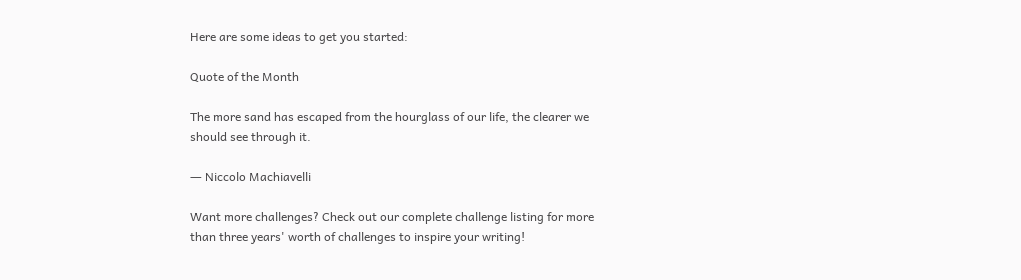Here are some ideas to get you started:

Quote of the Month

The more sand has escaped from the hourglass of our life, the clearer we should see through it.

― Niccolo Machiavelli

Want more challenges? Check out our complete challenge listing for more than three years' worth of challenges to inspire your writing!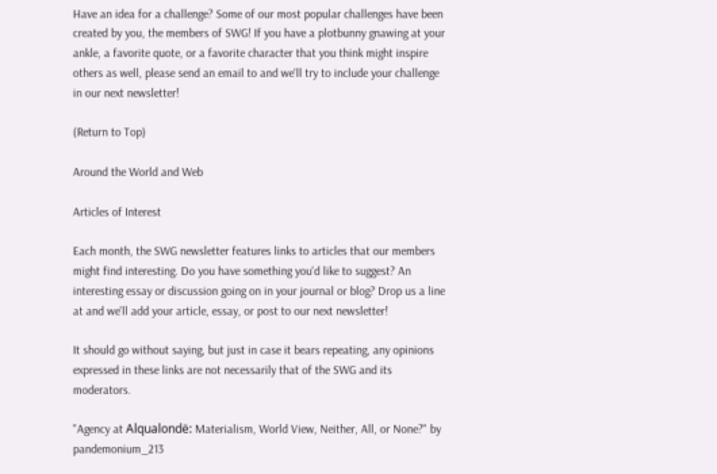Have an idea for a challenge? Some of our most popular challenges have been created by you, the members of SWG! If you have a plotbunny gnawing at your ankle, a favorite quote, or a favorite character that you think might inspire others as well, please send an email to and we'll try to include your challenge in our next newsletter!

(Return to Top)

Around the World and Web

Articles of Interest

Each month, the SWG newsletter features links to articles that our members might find interesting. Do you have something you'd like to suggest? An interesting essay or discussion going on in your journal or blog? Drop us a line at and we'll add your article, essay, or post to our next newsletter!

It should go without saying, but just in case it bears repeating, any opinions expressed in these links are not necessarily that of the SWG and its moderators.

"Agency at Alqualondë: Materialism, World View, Neither, All, or None?" by pandemonium_213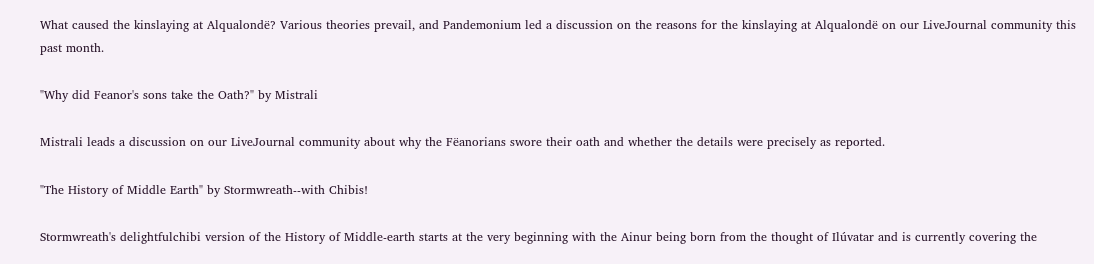What caused the kinslaying at Alqualondë? Various theories prevail, and Pandemonium led a discussion on the reasons for the kinslaying at Alqualondë on our LiveJournal community this past month.

"Why did Feanor's sons take the Oath?" by Mistrali

Mistrali leads a discussion on our LiveJournal community about why the Fëanorians swore their oath and whether the details were precisely as reported.

"The History of Middle Earth" by Stormwreath--with Chibis!

Stormwreath's delightfulchibi version of the History of Middle-earth starts at the very beginning with the Ainur being born from the thought of Ilúvatar and is currently covering the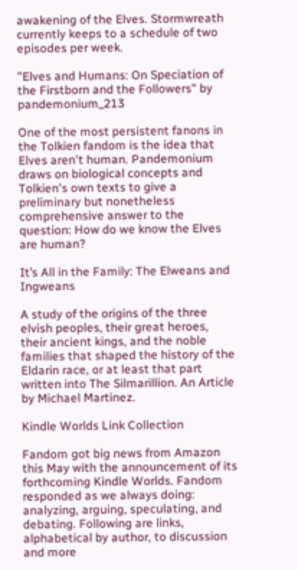awakening of the Elves. Stormwreath currently keeps to a schedule of two episodes per week.

"Elves and Humans: On Speciation of the Firstborn and the Followers" by pandemonium_213

One of the most persistent fanons in the Tolkien fandom is the idea that Elves aren't human. Pandemonium draws on biological concepts and Tolkien's own texts to give a preliminary but nonetheless comprehensive answer to the question: How do we know the Elves are human?

It’s All in the Family: The Elweans and Ingweans

A study of the origins of the three elvish peoples, their great heroes, their ancient kings, and the noble families that shaped the history of the Eldarin race, or at least that part written into The Silmarillion. An Article by Michael Martinez.

Kindle Worlds Link Collection

Fandom got big news from Amazon this May with the announcement of its forthcoming Kindle Worlds. Fandom responded as we always doing: analyzing, arguing, speculating, and debating. Following are links, alphabetical by author, to discussion and more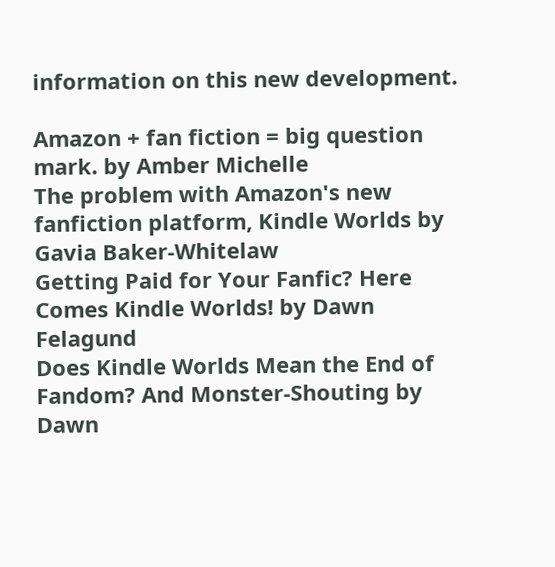information on this new development.

Amazon + fan fiction = big question mark. by Amber Michelle
The problem with Amazon's new fanfiction platform, Kindle Worlds by Gavia Baker-Whitelaw
Getting Paid for Your Fanfic? Here Comes Kindle Worlds! by Dawn Felagund
Does Kindle Worlds Mean the End of Fandom? And Monster-Shouting by Dawn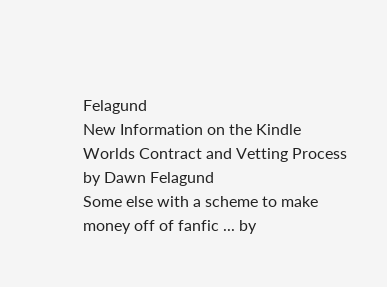Felagund
New Information on the Kindle Worlds Contract and Vetting Process by Dawn Felagund
Some else with a scheme to make money off of fanfic ... by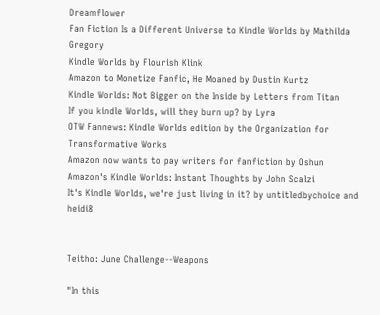Dreamflower
Fan Fiction Is a Different Universe to Kindle Worlds by Mathilda Gregory
Kindle Worlds by Flourish Klink
Amazon to Monetize Fanfic, He Moaned by Dustin Kurtz
Kindle Worlds: Not Bigger on the Inside by Letters from Titan
If you kindle Worlds, will they burn up? by Lyra
OTW Fannews: Kindle Worlds edition by the Organization for Transformative Works
Amazon now wants to pay writers for fanfiction by Oshun
Amazon's Kindle Worlds: Instant Thoughts by John Scalzi
It's Kindle Worlds, we're just living in it? by untitledbychoice and heidi8


Teitho: June Challenge--Weapons

"In this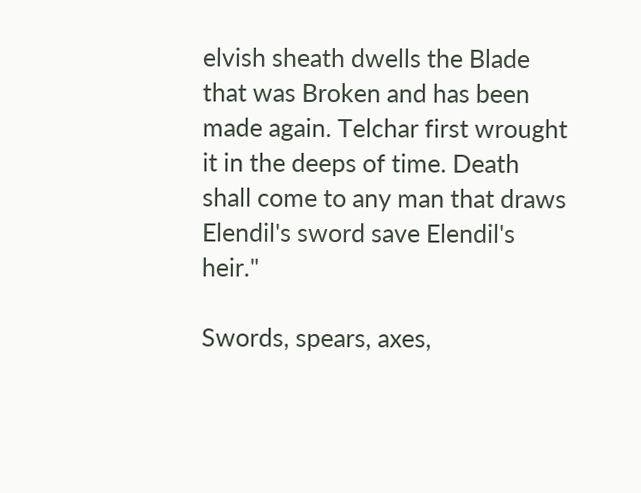elvish sheath dwells the Blade that was Broken and has been made again. Telchar first wrought it in the deeps of time. Death shall come to any man that draws Elendil's sword save Elendil's heir."

Swords, spears, axes,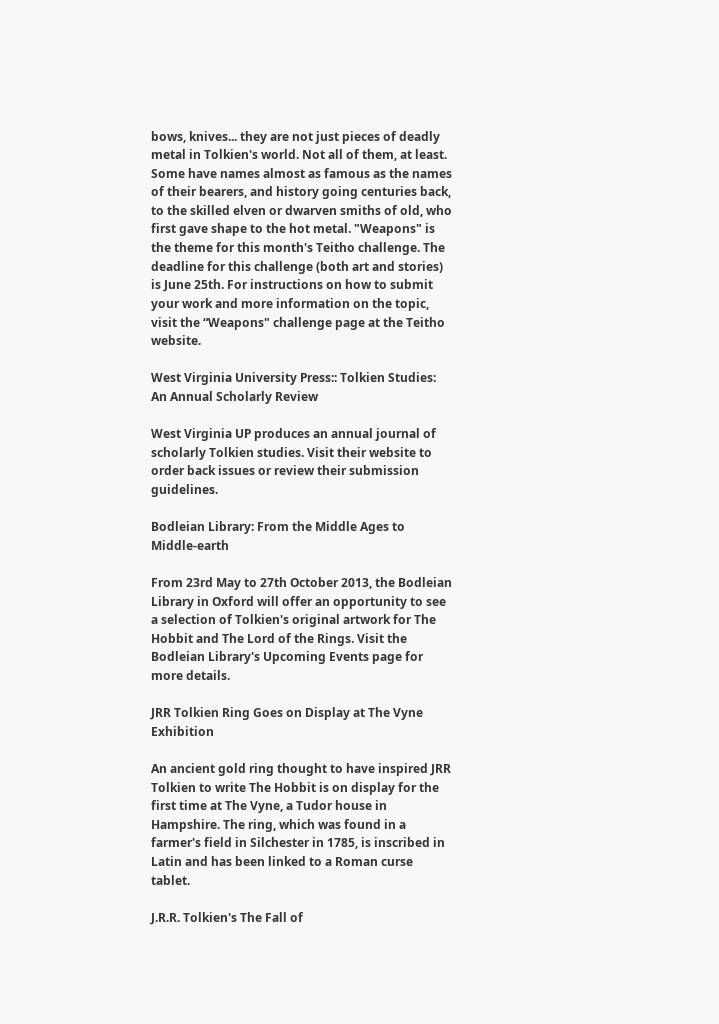bows, knives... they are not just pieces of deadly metal in Tolkien's world. Not all of them, at least. Some have names almost as famous as the names of their bearers, and history going centuries back, to the skilled elven or dwarven smiths of old, who first gave shape to the hot metal. "Weapons" is the theme for this month's Teitho challenge. The deadline for this challenge (both art and stories) is June 25th. For instructions on how to submit your work and more information on the topic, visit the “Weapons" challenge page at the Teitho website.

West Virginia University Press:: Tolkien Studies: An Annual Scholarly Review

West Virginia UP produces an annual journal of scholarly Tolkien studies. Visit their website to order back issues or review their submission guidelines.

Bodleian Library: From the Middle Ages to Middle-earth

From 23rd May to 27th October 2013, the Bodleian Library in Oxford will offer an opportunity to see a selection of Tolkien's original artwork for The Hobbit and The Lord of the Rings. Visit the Bodleian Library's Upcoming Events page for more details.

JRR Tolkien Ring Goes on Display at The Vyne Exhibition

An ancient gold ring thought to have inspired JRR Tolkien to write The Hobbit is on display for the first time at The Vyne, a Tudor house in Hampshire. The ring, which was found in a farmer's field in Silchester in 1785, is inscribed in Latin and has been linked to a Roman curse tablet.

J.R.R. Tolkien's The Fall of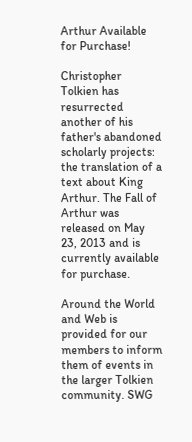Arthur Available for Purchase!

Christopher Tolkien has resurrected another of his father's abandoned scholarly projects: the translation of a text about King Arthur. The Fall of Arthur was released on May 23, 2013 and is currently available for purchase.

Around the World and Web is provided for our members to inform them of events in the larger Tolkien community. SWG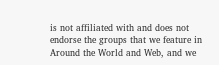is not affiliated with and does not endorse the groups that we feature in Around the World and Web, and we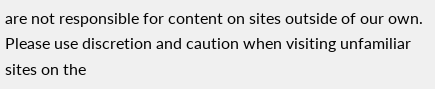are not responsible for content on sites outside of our own. Please use discretion and caution when visiting unfamiliar sites on the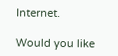Internet.

Would you like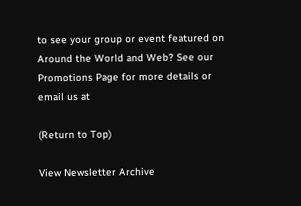to see your group or event featured on Around the World and Web? See our Promotions Page for more details or email us at

(Return to Top)

View Newsletter Archive